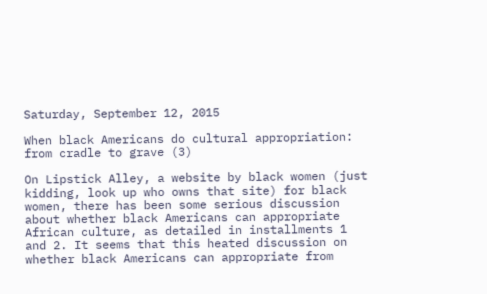Saturday, September 12, 2015

When black Americans do cultural appropriation: from cradle to grave (3)

On Lipstick Alley, a website by black women (just kidding, look up who owns that site) for black women, there has been some serious discussion about whether black Americans can appropriate African culture, as detailed in installments 1 and 2. It seems that this heated discussion on whether black Americans can appropriate from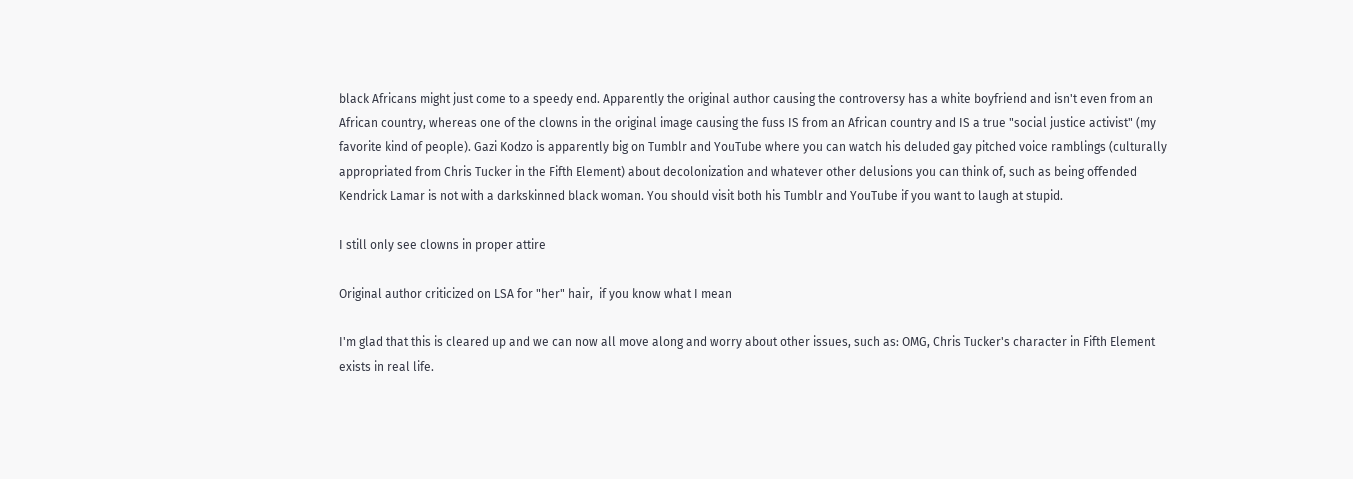black Africans might just come to a speedy end. Apparently the original author causing the controversy has a white boyfriend and isn't even from an African country, whereas one of the clowns in the original image causing the fuss IS from an African country and IS a true "social justice activist" (my favorite kind of people). Gazi Kodzo is apparently big on Tumblr and YouTube where you can watch his deluded gay pitched voice ramblings (culturally appropriated from Chris Tucker in the Fifth Element) about decolonization and whatever other delusions you can think of, such as being offended Kendrick Lamar is not with a darkskinned black woman. You should visit both his Tumblr and YouTube if you want to laugh at stupid.

I still only see clowns in proper attire

Original author criticized on LSA for "her" hair,  if you know what I mean

I'm glad that this is cleared up and we can now all move along and worry about other issues, such as: OMG, Chris Tucker's character in Fifth Element exists in real life.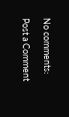No comments:

Post a Comment